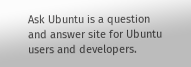Ask Ubuntu is a question and answer site for Ubuntu users and developers.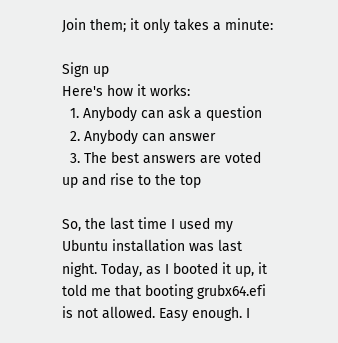Join them; it only takes a minute:

Sign up
Here's how it works:
  1. Anybody can ask a question
  2. Anybody can answer
  3. The best answers are voted up and rise to the top

So, the last time I used my Ubuntu installation was last night. Today, as I booted it up, it told me that booting grubx64.efi is not allowed. Easy enough. I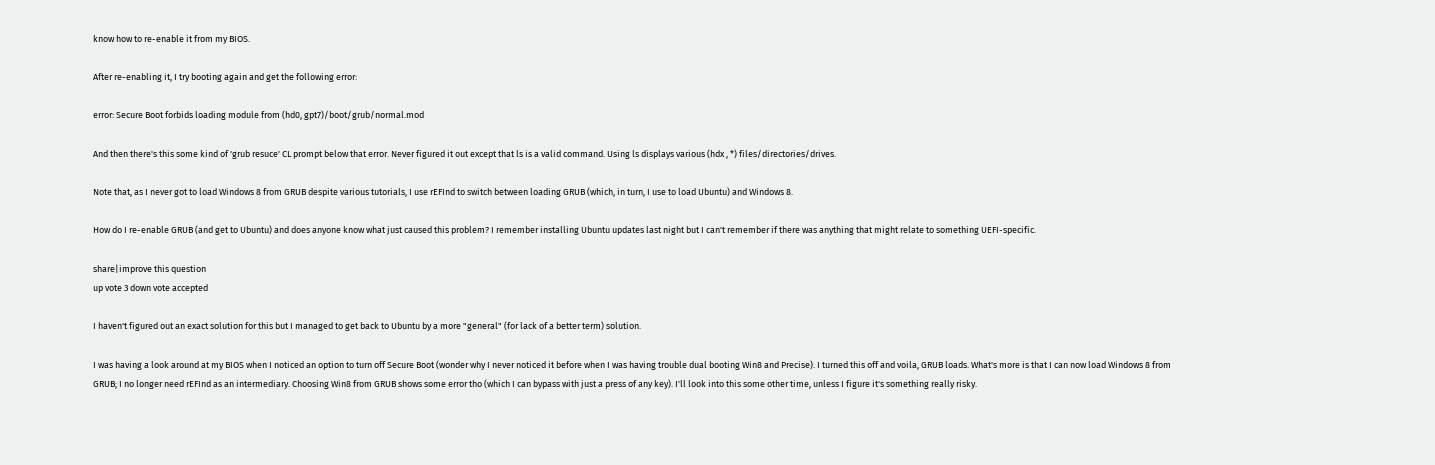know how to re-enable it from my BIOS.

After re-enabling it, I try booting again and get the following error:

error: Secure Boot forbids loading module from (hd0, gpt7)/boot/grub/normal.mod

And then there's this some kind of 'grub resuce' CL prompt below that error. Never figured it out except that ls is a valid command. Using ls displays various (hdx , *) files/directories/drives.

Note that, as I never got to load Windows 8 from GRUB despite various tutorials, I use rEFInd to switch between loading GRUB (which, in turn, I use to load Ubuntu) and Windows 8.

How do I re-enable GRUB (and get to Ubuntu) and does anyone know what just caused this problem? I remember installing Ubuntu updates last night but I can't remember if there was anything that might relate to something UEFI-specific.

share|improve this question
up vote 3 down vote accepted

I haven't figured out an exact solution for this but I managed to get back to Ubuntu by a more "general" (for lack of a better term) solution.

I was having a look around at my BIOS when I noticed an option to turn off Secure Boot (wonder why I never noticed it before when I was having trouble dual booting Win8 and Precise). I turned this off and voila, GRUB loads. What's more is that I can now load Windows 8 from GRUB; I no longer need rEFInd as an intermediary. Choosing Win8 from GRUB shows some error tho (which I can bypass with just a press of any key). I'll look into this some other time, unless I figure it's something really risky.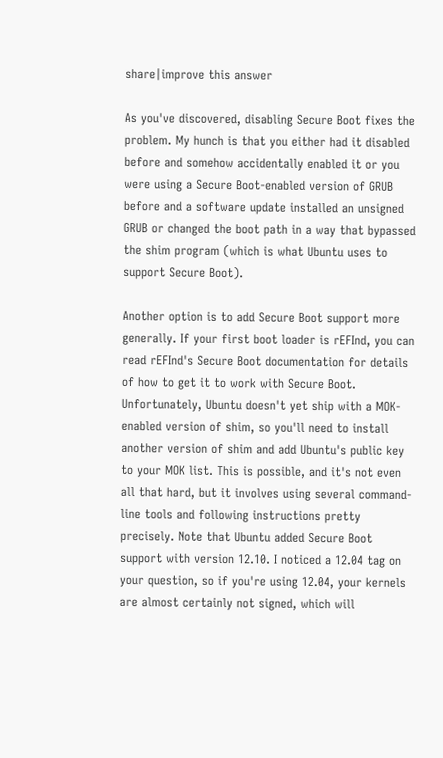share|improve this answer

As you've discovered, disabling Secure Boot fixes the problem. My hunch is that you either had it disabled before and somehow accidentally enabled it or you were using a Secure Boot-enabled version of GRUB before and a software update installed an unsigned GRUB or changed the boot path in a way that bypassed the shim program (which is what Ubuntu uses to support Secure Boot).

Another option is to add Secure Boot support more generally. If your first boot loader is rEFInd, you can read rEFInd's Secure Boot documentation for details of how to get it to work with Secure Boot. Unfortunately, Ubuntu doesn't yet ship with a MOK-enabled version of shim, so you'll need to install another version of shim and add Ubuntu's public key to your MOK list. This is possible, and it's not even all that hard, but it involves using several command-line tools and following instructions pretty precisely. Note that Ubuntu added Secure Boot support with version 12.10. I noticed a 12.04 tag on your question, so if you're using 12.04, your kernels are almost certainly not signed, which will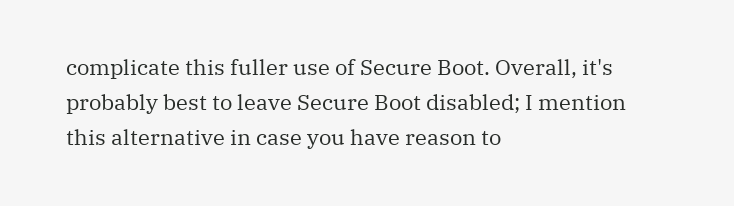complicate this fuller use of Secure Boot. Overall, it's probably best to leave Secure Boot disabled; I mention this alternative in case you have reason to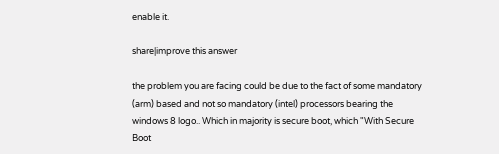enable it.

share|improve this answer

the problem you are facing could be due to the fact of some mandatory (arm) based and not so mandatory (intel) processors bearing the windows 8 logo.. Which in majority is secure boot, which "With Secure Boot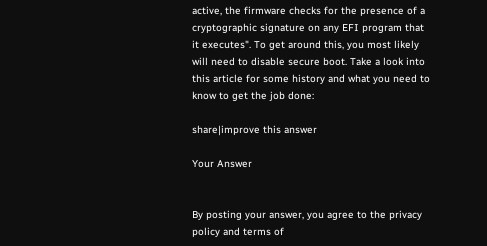active, the firmware checks for the presence of a cryptographic signature on any EFI program that it executes". To get around this, you most likely will need to disable secure boot. Take a look into this article for some history and what you need to know to get the job done:

share|improve this answer

Your Answer


By posting your answer, you agree to the privacy policy and terms of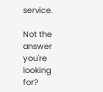service.

Not the answer you're looking for?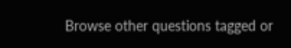Browse other questions tagged or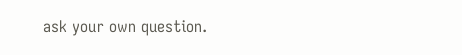ask your own question.